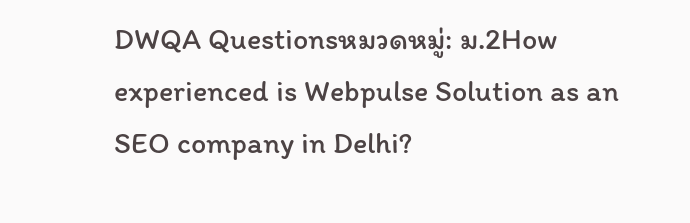DWQA Questionsหมวดหมู่: ม.2How experienced is Webpulse Solution as an SEO company in Delhi?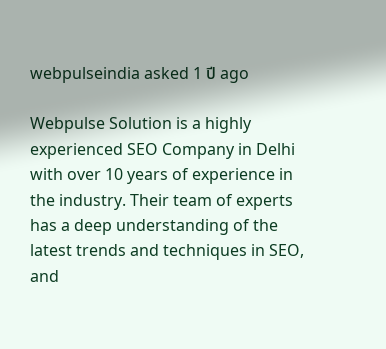webpulseindia asked 1 ปี ago

Webpulse Solution is a highly experienced SEO Company in Delhi with over 10 years of experience in the industry. Their team of experts has a deep understanding of the latest trends and techniques in SEO, and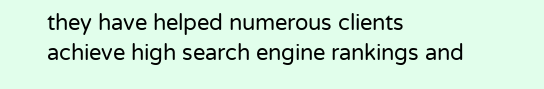they have helped numerous clients achieve high search engine rankings and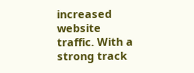increased website traffic. With a strong track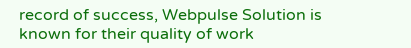record of success, Webpulse Solution is known for their quality of work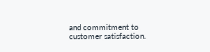and commitment to customer satisfaction.